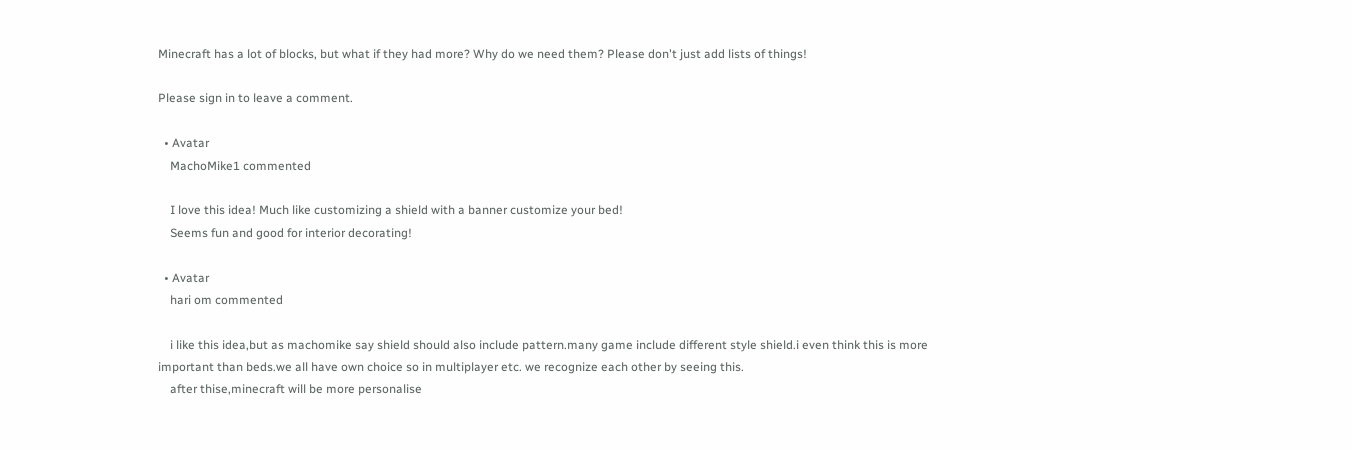Minecraft has a lot of blocks, but what if they had more? Why do we need them? Please don't just add lists of things!

Please sign in to leave a comment.

  • Avatar
    MachoMike1 commented

    I love this idea! Much like customizing a shield with a banner customize your bed!
    Seems fun and good for interior decorating!

  • Avatar
    hari om commented

    i like this idea,but as machomike say shield should also include pattern.many game include different style shield.i even think this is more important than beds.we all have own choice so in multiplayer etc. we recognize each other by seeing this.
    after thise,minecraft will be more personalise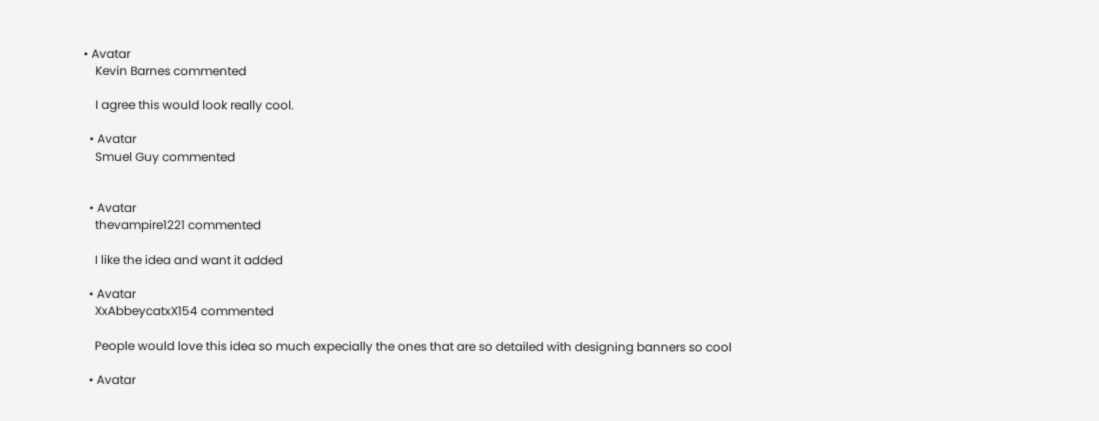• Avatar
    Kevin Barnes commented

    I agree this would look really cool.

  • Avatar
    Smuel Guy commented


  • Avatar
    thevampire1221 commented

    I like the idea and want it added

  • Avatar
    XxAbbeycatxX154 commented

    People would love this idea so much expecially the ones that are so detailed with designing banners so cool

  • Avatar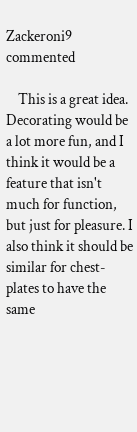Zackeroni9 commented

    This is a great idea. Decorating would be a lot more fun, and I think it would be a feature that isn't much for function, but just for pleasure. I also think it should be similar for chest-plates to have the same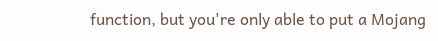function, but you're only able to put a Mojang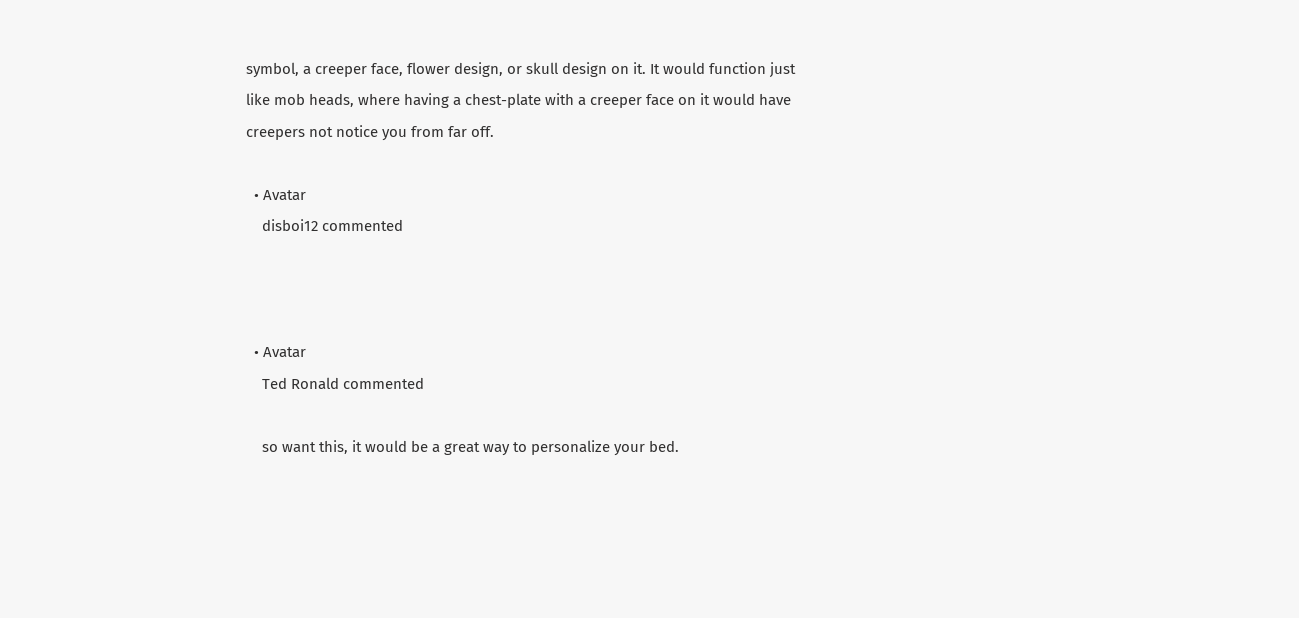symbol, a creeper face, flower design, or skull design on it. It would function just like mob heads, where having a chest-plate with a creeper face on it would have creepers not notice you from far off.

  • Avatar
    disboi12 commented



  • Avatar
    Ted Ronald commented

    so want this, it would be a great way to personalize your bed.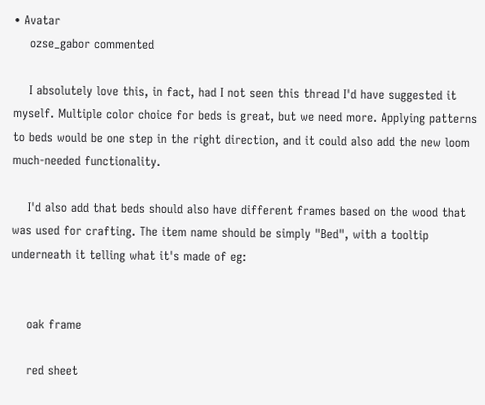• Avatar
    ozse_gabor commented

    I absolutely love this, in fact, had I not seen this thread I'd have suggested it myself. Multiple color choice for beds is great, but we need more. Applying patterns to beds would be one step in the right direction, and it could also add the new loom much-needed functionality.

    I'd also add that beds should also have different frames based on the wood that was used for crafting. The item name should be simply "Bed", with a tooltip underneath it telling what it's made of eg:


    oak frame

    red sheet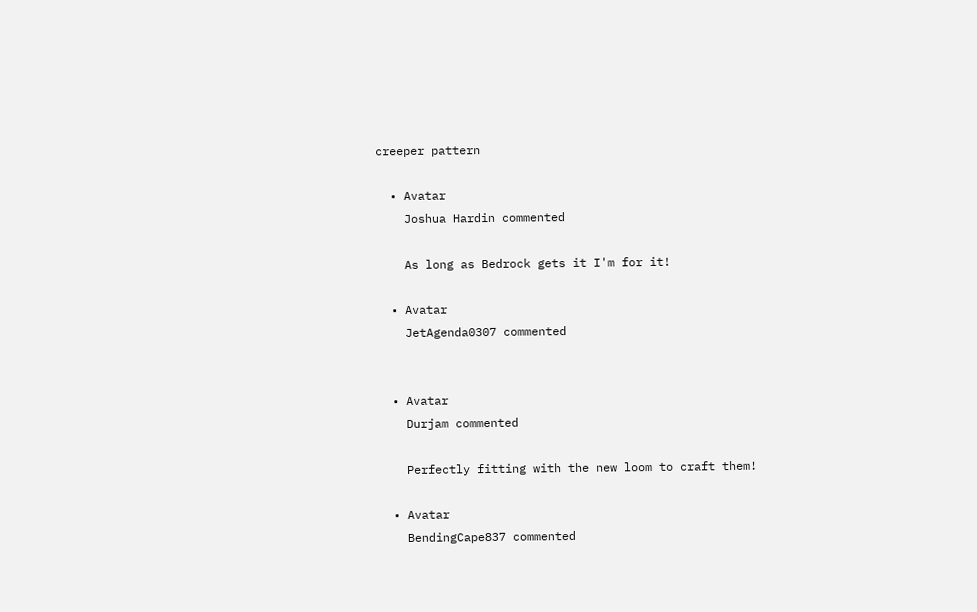creeper pattern

  • Avatar
    Joshua Hardin commented

    As long as Bedrock gets it I'm for it!

  • Avatar
    JetAgenda0307 commented


  • Avatar
    Durjam commented

    Perfectly fitting with the new loom to craft them!

  • Avatar
    BendingCape837 commented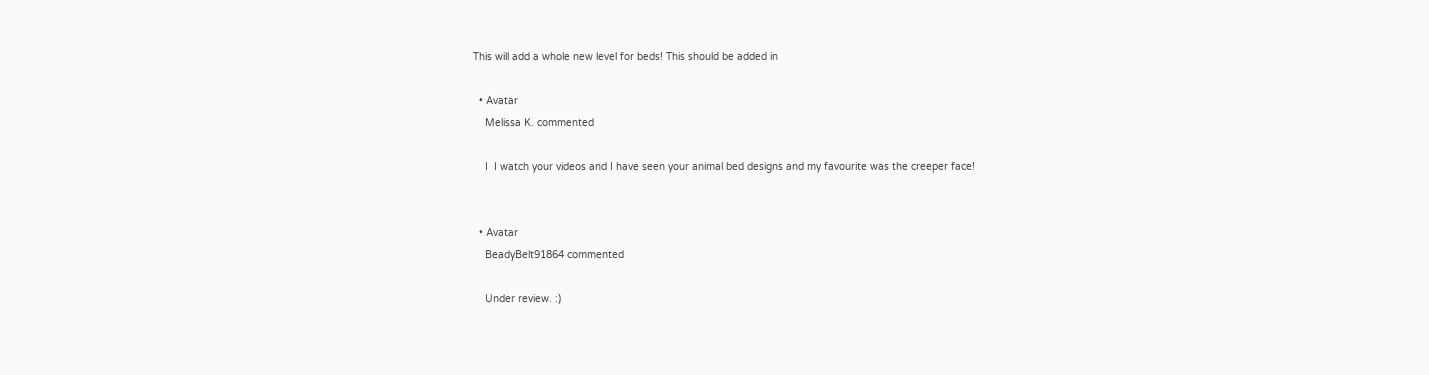This will add a whole new level for beds! This should be added in

  • Avatar
    Melissa K. commented

    I  I watch your videos and I have seen your animal bed designs and my favourite was the creeper face!


  • Avatar
    BeadyBelt91864 commented

    Under review. :)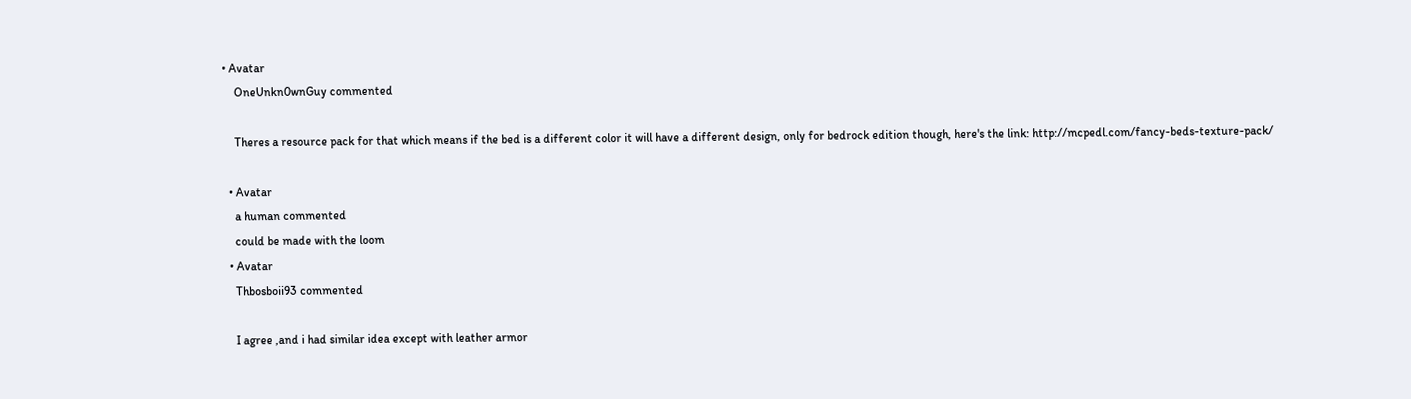• Avatar
    OneUnkn0wnGuy commented

    Theres a resource pack for that which means if the bed is a different color it will have a different design, only for bedrock edition though, here's the link: http://mcpedl.com/fancy-beds-texture-pack/

  • Avatar
    a human commented
    could be made with the loom
  • Avatar
    Thbosboii93 commented

    I agree ,and i had similar idea except with leather armor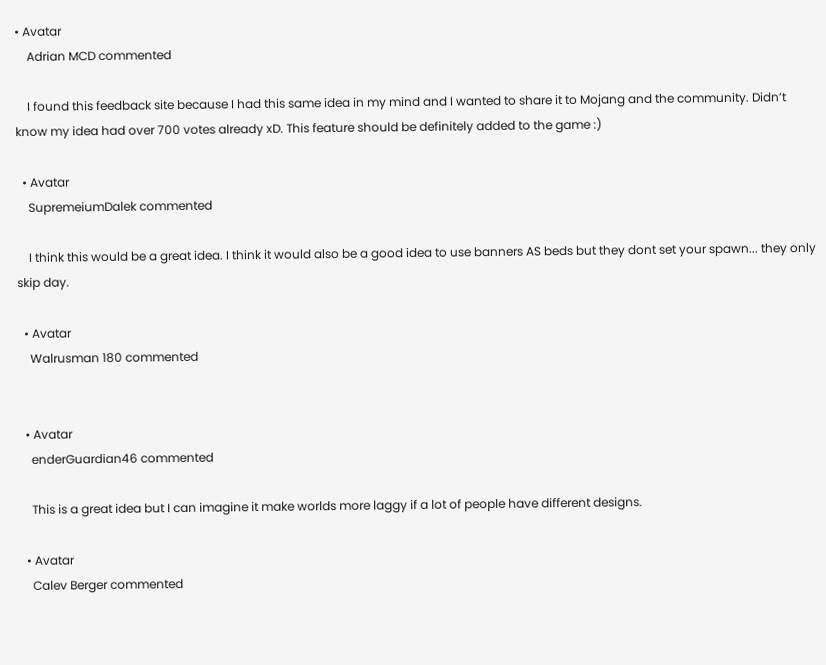• Avatar
    Adrian MCD commented

    I found this feedback site because I had this same idea in my mind and I wanted to share it to Mojang and the community. Didn’t know my idea had over 700 votes already xD. This feature should be definitely added to the game :)

  • Avatar
    SupremeiumDalek commented

    I think this would be a great idea. I think it would also be a good idea to use banners AS beds but they dont set your spawn... they only skip day.

  • Avatar
    Walrusman 180 commented


  • Avatar
    enderGuardian46 commented

    This is a great idea but I can imagine it make worlds more laggy if a lot of people have different designs.

  • Avatar
    Calev Berger commented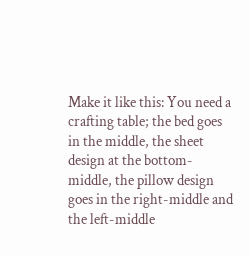Make it like this: You need a crafting table; the bed goes in the middle, the sheet design at the bottom-middle, the pillow design goes in the right-middle and the left-middle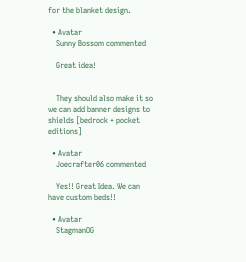for the blanket design.

  • Avatar
    Sunny Bossom commented

    Great idea!


    They should also make it so we can add banner designs to shields [bedrock + pocket editions]

  • Avatar
    Joecrafter06 commented

    Yes!! Great Idea. We can have custom beds!!

  • Avatar
    StagmanOG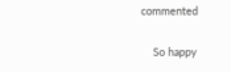commented

    So happy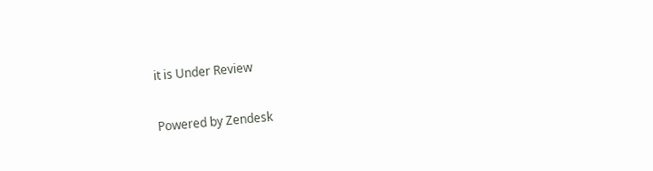it is Under Review

Powered by Zendesk